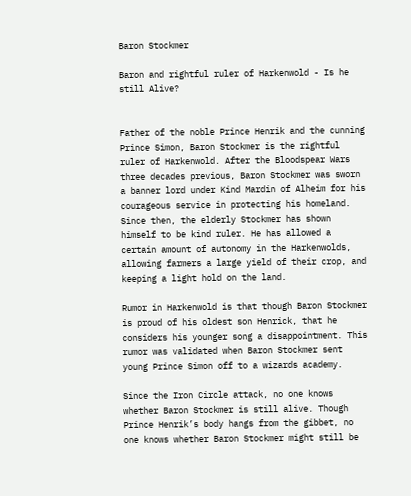Baron Stockmer

Baron and rightful ruler of Harkenwold - Is he still Alive?


Father of the noble Prince Henrik and the cunning Prince Simon, Baron Stockmer is the rightful ruler of Harkenwold. After the Bloodspear Wars three decades previous, Baron Stockmer was sworn a banner lord under Kind Mardin of Alheim for his courageous service in protecting his homeland. Since then, the elderly Stockmer has shown himself to be kind ruler. He has allowed a certain amount of autonomy in the Harkenwolds, allowing farmers a large yield of their crop, and keeping a light hold on the land.

Rumor in Harkenwold is that though Baron Stockmer is proud of his oldest son Henrick, that he considers his younger song a disappointment. This rumor was validated when Baron Stockmer sent young Prince Simon off to a wizards academy.

Since the Iron Circle attack, no one knows whether Baron Stockmer is still alive. Though Prince Henrik’s body hangs from the gibbet, no one knows whether Baron Stockmer might still be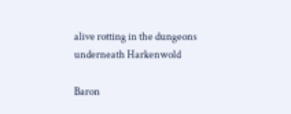alive rotting in the dungeons underneath Harkenwold

Baron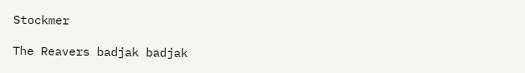Stockmer

The Reavers badjak badjak